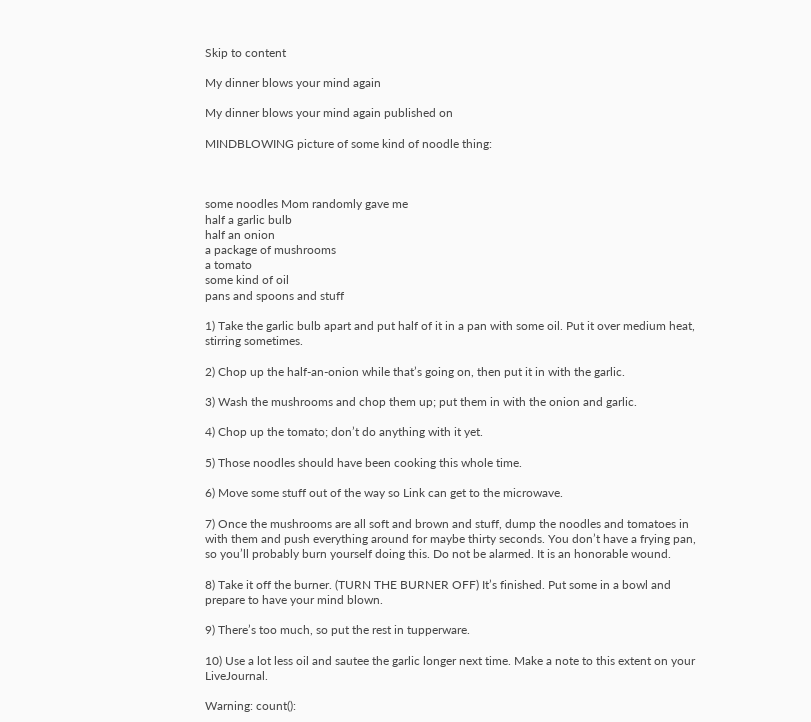Skip to content

My dinner blows your mind again

My dinner blows your mind again published on

MINDBLOWING picture of some kind of noodle thing:



some noodles Mom randomly gave me
half a garlic bulb
half an onion
a package of mushrooms
a tomato
some kind of oil
pans and spoons and stuff

1) Take the garlic bulb apart and put half of it in a pan with some oil. Put it over medium heat, stirring sometimes.

2) Chop up the half-an-onion while that’s going on, then put it in with the garlic.

3) Wash the mushrooms and chop them up; put them in with the onion and garlic.

4) Chop up the tomato; don’t do anything with it yet.

5) Those noodles should have been cooking this whole time.

6) Move some stuff out of the way so Link can get to the microwave.

7) Once the mushrooms are all soft and brown and stuff, dump the noodles and tomatoes in with them and push everything around for maybe thirty seconds. You don’t have a frying pan, so you’ll probably burn yourself doing this. Do not be alarmed. It is an honorable wound.

8) Take it off the burner. (TURN THE BURNER OFF) It’s finished. Put some in a bowl and prepare to have your mind blown.

9) There’s too much, so put the rest in tupperware.

10) Use a lot less oil and sautee the garlic longer next time. Make a note to this extent on your LiveJournal.

Warning: count():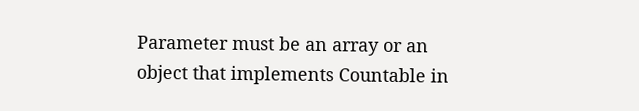Parameter must be an array or an object that implements Countable in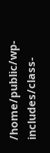/home/public/wp-includes/class-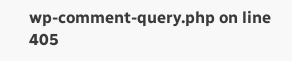wp-comment-query.php on line 405